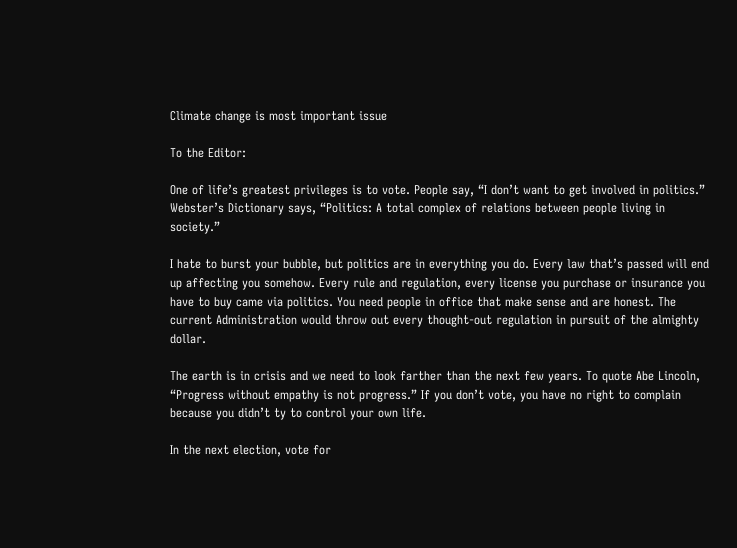Climate change is most important issue

To the Editor:

One of life’s greatest privileges is to vote. People say, “I don’t want to get involved in politics.” Webster’s Dictionary says, “Politics: A total complex of relations between people living in society.”

I hate to burst your bubble, but politics are in everything you do. Every law that’s passed will end up affecting you somehow. Every rule and regulation, every license you purchase or insurance you have to buy came via politics. You need people in office that make sense and are honest. The current Administration would throw out every thought-out regulation in pursuit of the almighty dollar.

The earth is in crisis and we need to look farther than the next few years. To quote Abe Lincoln, “Progress without empathy is not progress.” If you don’t vote, you have no right to complain because you didn’t ty to control your own life.

In the next election, vote for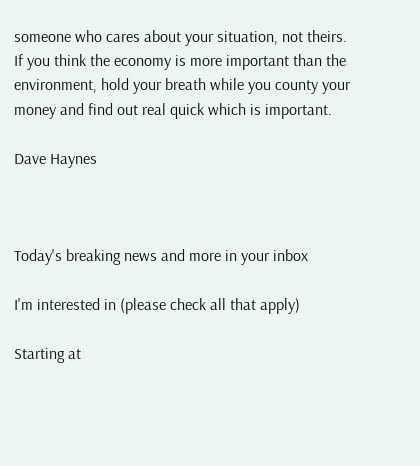someone who cares about your situation, not theirs. If you think the economy is more important than the environment, hold your breath while you county your money and find out real quick which is important.

Dave Haynes



Today's breaking news and more in your inbox

I'm interested in (please check all that apply)

Starting at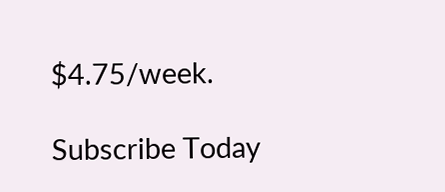$4.75/week.

Subscribe Today